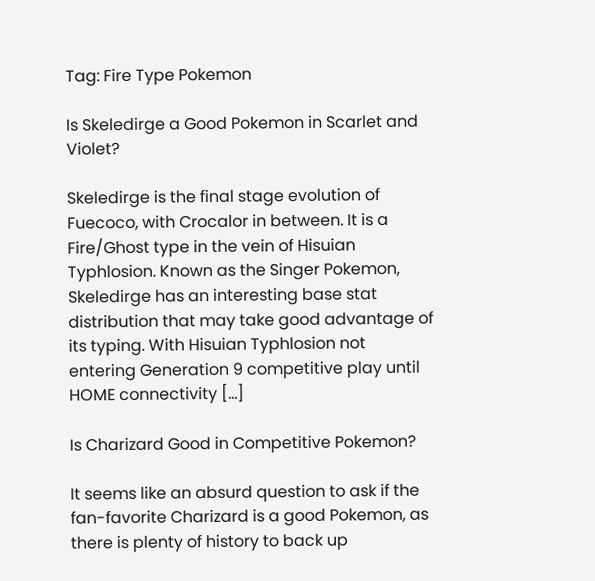Tag: Fire Type Pokemon

Is Skeledirge a Good Pokemon in Scarlet and Violet?

Skeledirge is the final stage evolution of Fuecoco, with Crocalor in between. It is a Fire/Ghost type in the vein of Hisuian Typhlosion. Known as the Singer Pokemon, Skeledirge has an interesting base stat distribution that may take good advantage of its typing. With Hisuian Typhlosion not entering Generation 9 competitive play until HOME connectivity […]

Is Charizard Good in Competitive Pokemon?

It seems like an absurd question to ask if the fan-favorite Charizard is a good Pokemon, as there is plenty of history to back up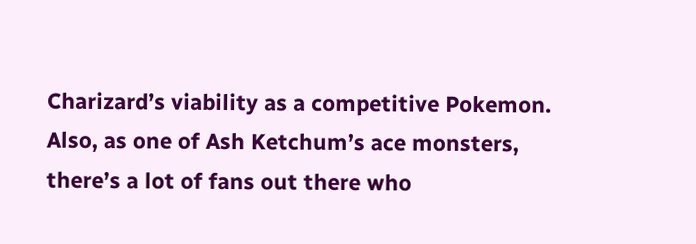Charizard’s viability as a competitive Pokemon. Also, as one of Ash Ketchum’s ace monsters, there’s a lot of fans out there who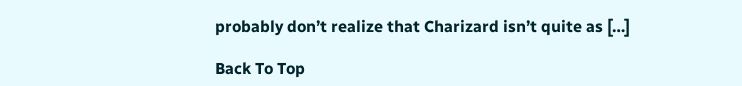probably don’t realize that Charizard isn’t quite as […]

Back To Top